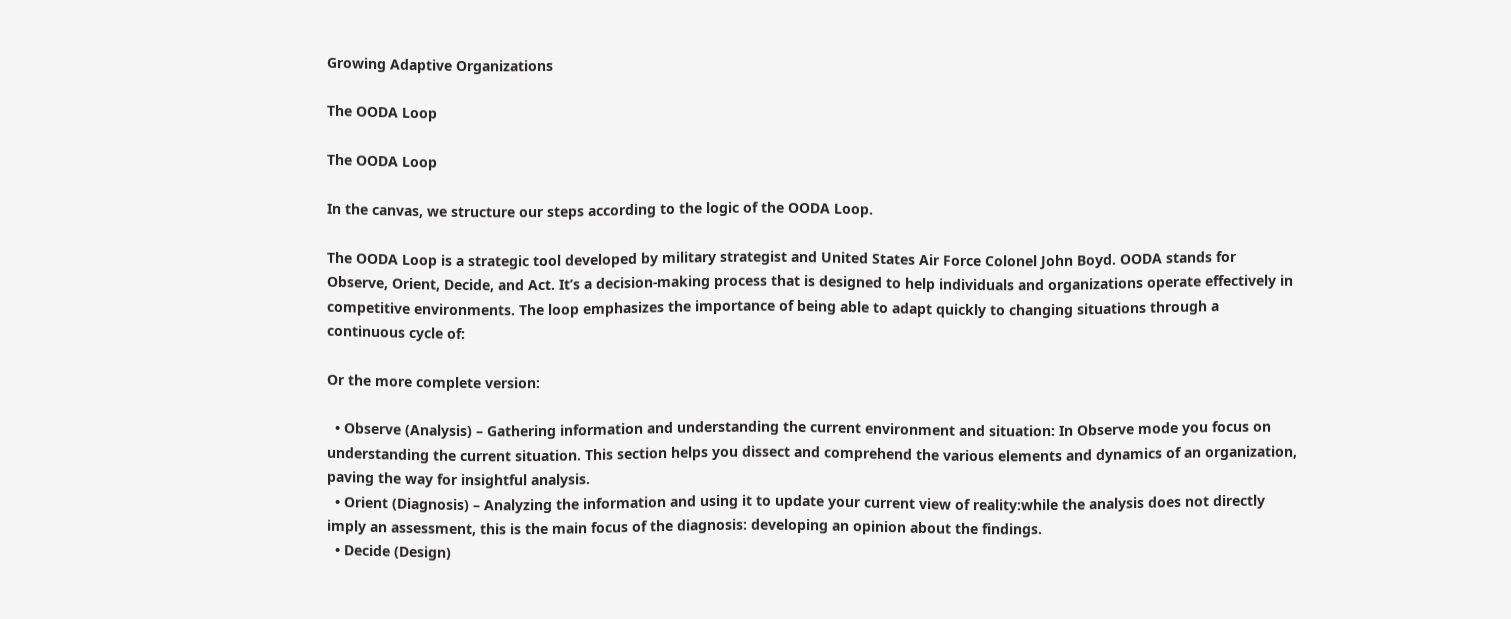Growing Adaptive Organizations

The OODA Loop

The OODA Loop

In the canvas, we structure our steps according to the logic of the OODA Loop.

The OODA Loop is a strategic tool developed by military strategist and United States Air Force Colonel John Boyd. OODA stands for Observe, Orient, Decide, and Act. It’s a decision-making process that is designed to help individuals and organizations operate effectively in competitive environments. The loop emphasizes the importance of being able to adapt quickly to changing situations through a continuous cycle of:

Or the more complete version:

  • Observe (Analysis) – Gathering information and understanding the current environment and situation: In Observe mode you focus on understanding the current situation. This section helps you dissect and comprehend the various elements and dynamics of an organization, paving the way for insightful analysis.
  • Orient (Diagnosis) – Analyzing the information and using it to update your current view of reality:while the analysis does not directly imply an assessment, this is the main focus of the diagnosis: developing an opinion about the findings.
  • Decide (Design)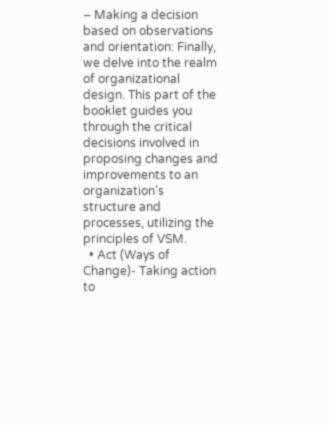– Making a decision based on observations and orientation: Finally, we delve into the realm of organizational design. This part of the booklet guides you through the critical decisions involved in proposing changes and improvements to an organization’s structure and processes, utilizing the principles of VSM.
  • Act (Ways of Change)- Taking action to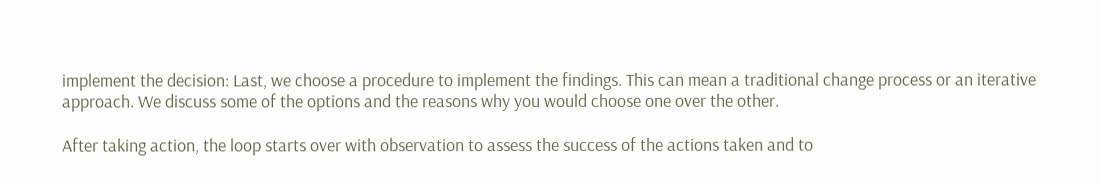implement the decision: Last, we choose a procedure to implement the findings. This can mean a traditional change process or an iterative approach. We discuss some of the options and the reasons why you would choose one over the other.

After taking action, the loop starts over with observation to assess the success of the actions taken and to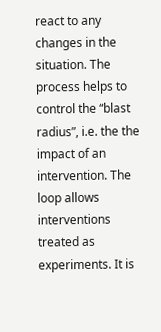react to any changes in the situation. The process helps to control the “blast radius”, i.e. the the impact of an intervention. The loop allows interventions treated as experiments. It is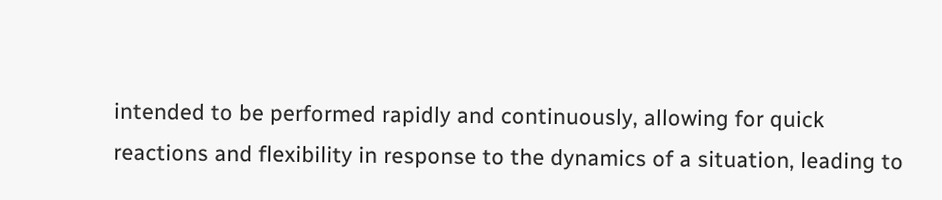intended to be performed rapidly and continuously, allowing for quick reactions and flexibility in response to the dynamics of a situation, leading to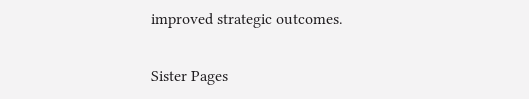improved strategic outcomes.

Sister Pages